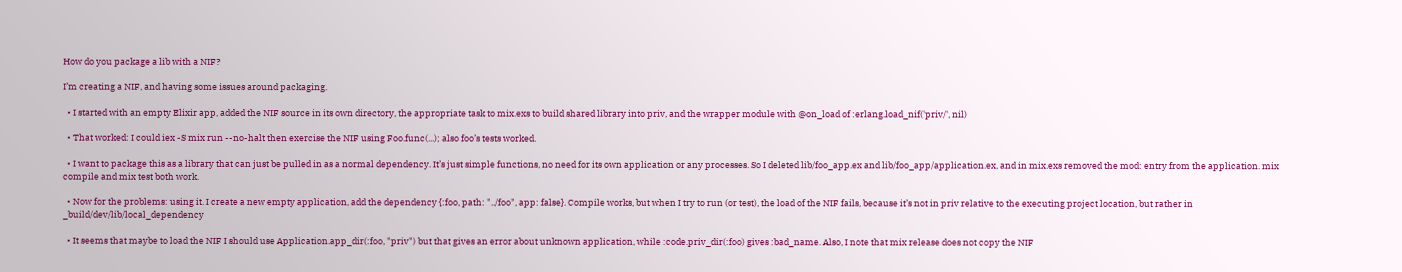How do you package a lib with a NIF?

I’m creating a NIF, and having some issues around packaging.

  • I started with an empty Elixir app, added the NIF source in its own directory, the appropriate task to mix.exs to build shared library into priv, and the wrapper module with @on_load of :erlang.load_nif('priv/', nil)

  • That worked: I could iex -S mix run --no-halt then exercise the NIF using Foo.func(...); also foo’s tests worked.

  • I want to package this as a library that can just be pulled in as a normal dependency. It’s just simple functions, no need for its own application or any processes. So I deleted lib/foo_app.ex and lib/foo_app/application.ex, and in mix.exs removed the mod: entry from the application. mix compile and mix test both work.

  • Now for the problems: using it. I create a new empty application, add the dependency {:foo, path: "../foo", app: false}. Compile works, but when I try to run (or test), the load of the NIF fails, because it’s not in priv relative to the executing project location, but rather in _build/dev/lib/local_dependency

  • It seems that maybe to load the NIF I should use Application.app_dir(:foo, "priv") but that gives an error about unknown application, while :code.priv_dir(:foo) gives :bad_name. Also, I note that mix release does not copy the NIF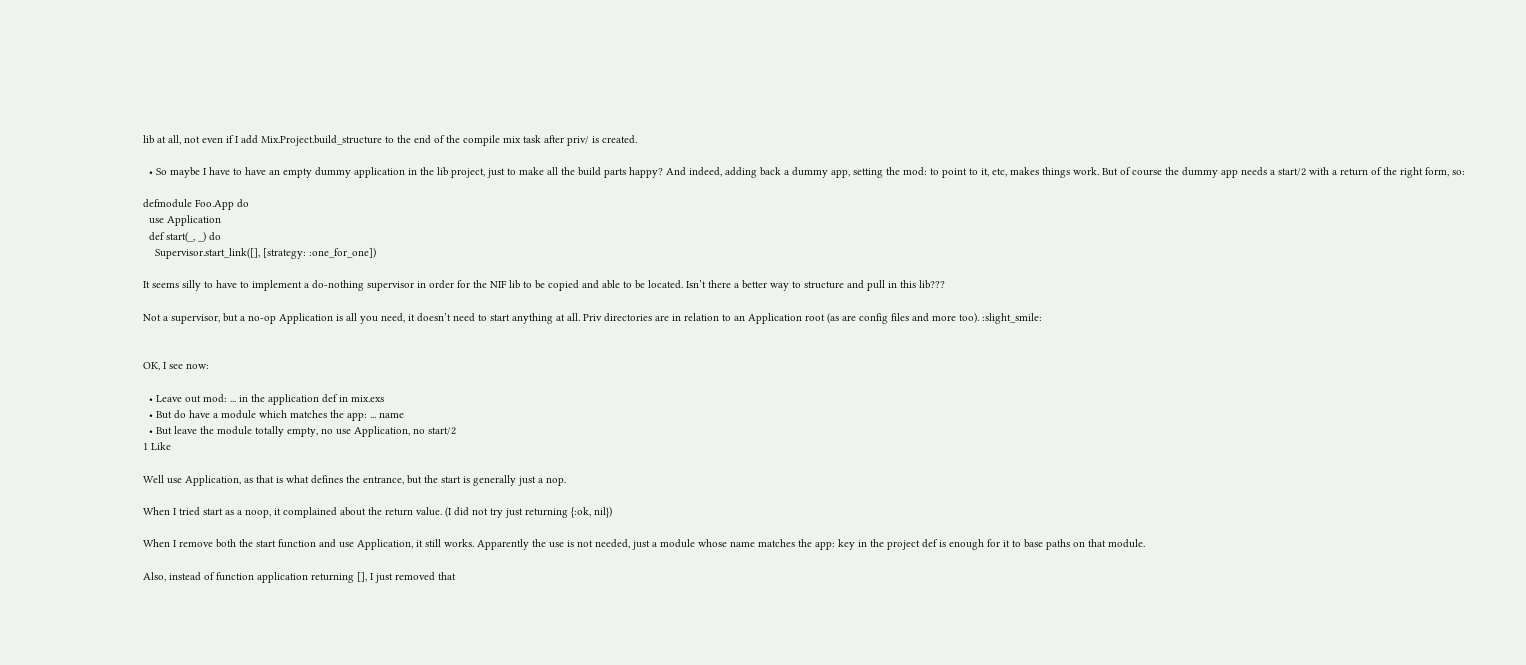lib at all, not even if I add Mix.Project.build_structure to the end of the compile mix task after priv/ is created.

  • So maybe I have to have an empty dummy application in the lib project, just to make all the build parts happy? And indeed, adding back a dummy app, setting the mod: to point to it, etc, makes things work. But of course the dummy app needs a start/2 with a return of the right form, so:

defmodule Foo.App do
  use Application
  def start(_, _) do
    Supervisor.start_link([], [strategy: :one_for_one])

It seems silly to have to implement a do-nothing supervisor in order for the NIF lib to be copied and able to be located. Isn’t there a better way to structure and pull in this lib???

Not a supervisor, but a no-op Application is all you need, it doesn’t need to start anything at all. Priv directories are in relation to an Application root (as are config files and more too). :slight_smile:


OK, I see now:

  • Leave out mod: ... in the application def in mix.exs
  • But do have a module which matches the app: ... name
  • But leave the module totally empty, no use Application, no start/2
1 Like

Well use Application, as that is what defines the entrance, but the start is generally just a nop.

When I tried start as a noop, it complained about the return value. (I did not try just returning {:ok, nil})

When I remove both the start function and use Application, it still works. Apparently the use is not needed, just a module whose name matches the app: key in the project def is enough for it to base paths on that module.

Also, instead of function application returning [], I just removed that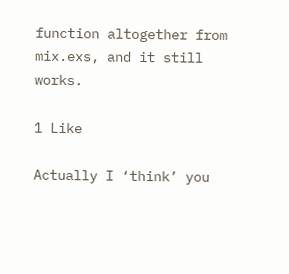function altogether from mix.exs, and it still works.

1 Like

Actually I ‘think’ you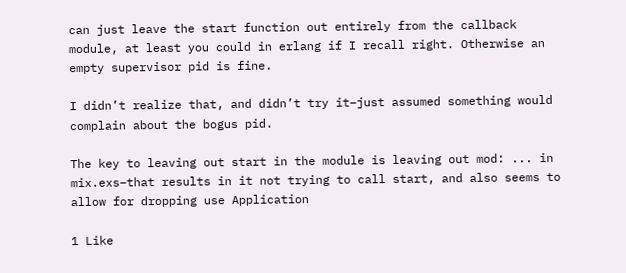can just leave the start function out entirely from the callback module, at least you could in erlang if I recall right. Otherwise an empty supervisor pid is fine.

I didn’t realize that, and didn’t try it–just assumed something would complain about the bogus pid.

The key to leaving out start in the module is leaving out mod: ... in mix.exs–that results in it not trying to call start, and also seems to allow for dropping use Application

1 Like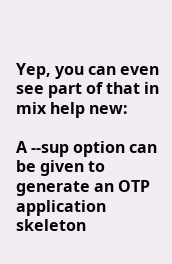Yep, you can even see part of that in mix help new:

A --sup option can be given to generate an OTP application skeleton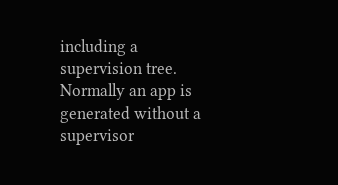including a
supervision tree. Normally an app is generated without a supervisor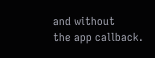and without
the app callback.